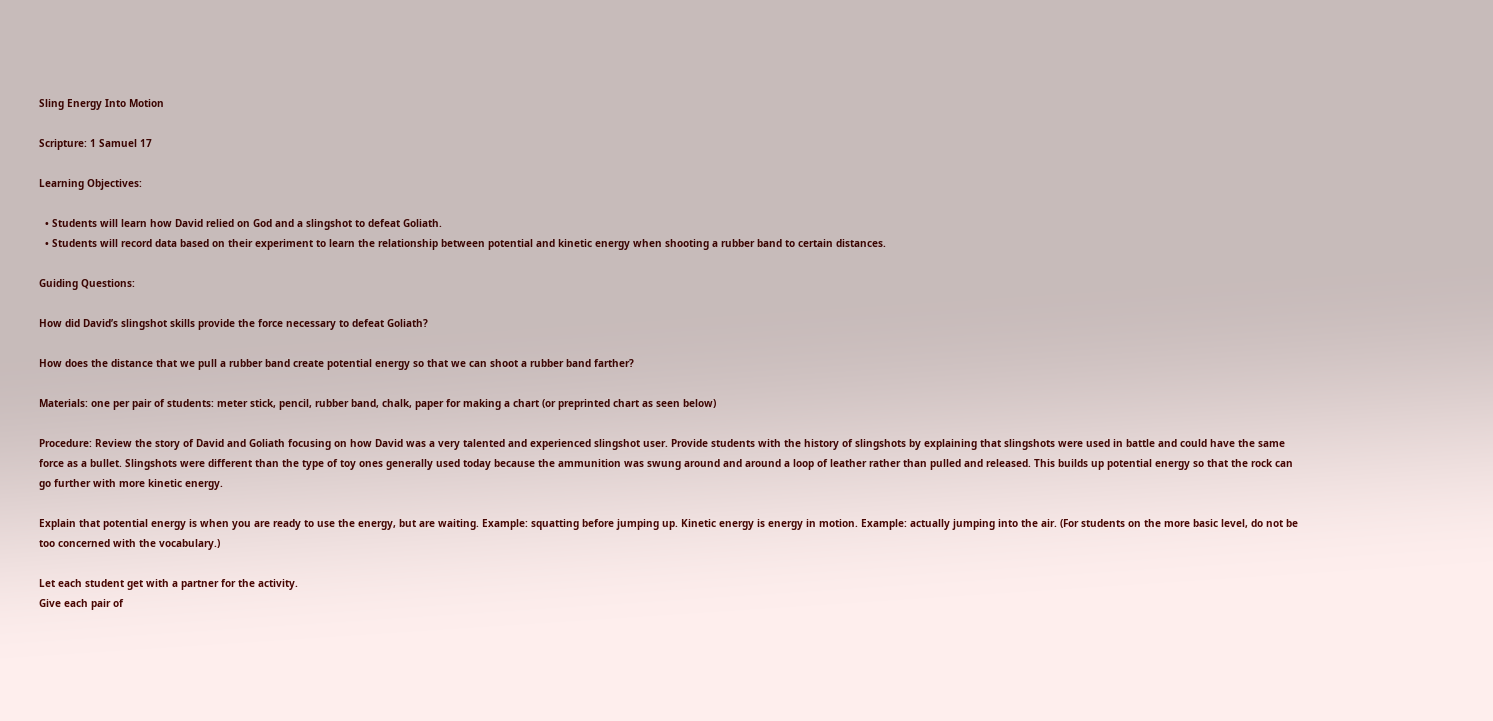Sling Energy Into Motion

Scripture: 1 Samuel 17

Learning Objectives:

  • Students will learn how David relied on God and a slingshot to defeat Goliath.
  • Students will record data based on their experiment to learn the relationship between potential and kinetic energy when shooting a rubber band to certain distances.

Guiding Questions:

How did David’s slingshot skills provide the force necessary to defeat Goliath?

How does the distance that we pull a rubber band create potential energy so that we can shoot a rubber band farther?

Materials: one per pair of students: meter stick, pencil, rubber band, chalk, paper for making a chart (or preprinted chart as seen below)

Procedure: Review the story of David and Goliath focusing on how David was a very talented and experienced slingshot user. Provide students with the history of slingshots by explaining that slingshots were used in battle and could have the same force as a bullet. Slingshots were different than the type of toy ones generally used today because the ammunition was swung around and around a loop of leather rather than pulled and released. This builds up potential energy so that the rock can go further with more kinetic energy.

Explain that potential energy is when you are ready to use the energy, but are waiting. Example: squatting before jumping up. Kinetic energy is energy in motion. Example: actually jumping into the air. (For students on the more basic level, do not be too concerned with the vocabulary.)

Let each student get with a partner for the activity.
Give each pair of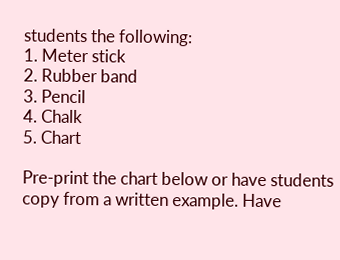students the following:
1. Meter stick
2. Rubber band
3. Pencil
4. Chalk
5. Chart

Pre-print the chart below or have students copy from a written example. Have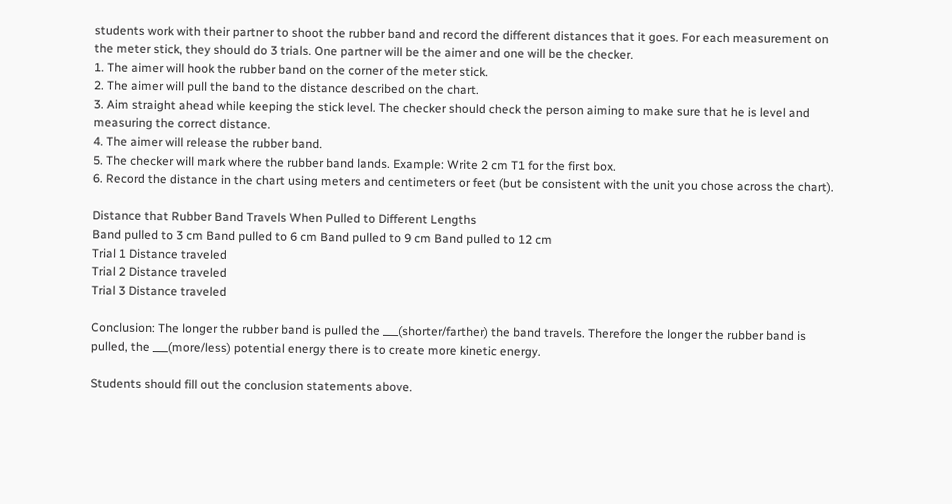students work with their partner to shoot the rubber band and record the different distances that it goes. For each measurement on the meter stick, they should do 3 trials. One partner will be the aimer and one will be the checker.
1. The aimer will hook the rubber band on the corner of the meter stick.
2. The aimer will pull the band to the distance described on the chart.
3. Aim straight ahead while keeping the stick level. The checker should check the person aiming to make sure that he is level and measuring the correct distance.
4. The aimer will release the rubber band.
5. The checker will mark where the rubber band lands. Example: Write 2 cm T1 for the first box.
6. Record the distance in the chart using meters and centimeters or feet (but be consistent with the unit you chose across the chart).

Distance that Rubber Band Travels When Pulled to Different Lengths
Band pulled to 3 cm Band pulled to 6 cm Band pulled to 9 cm Band pulled to 12 cm
Trial 1 Distance traveled
Trial 2 Distance traveled
Trial 3 Distance traveled

Conclusion: The longer the rubber band is pulled the ___(shorter/farther) the band travels. Therefore the longer the rubber band is pulled, the ___(more/less) potential energy there is to create more kinetic energy.

Students should fill out the conclusion statements above.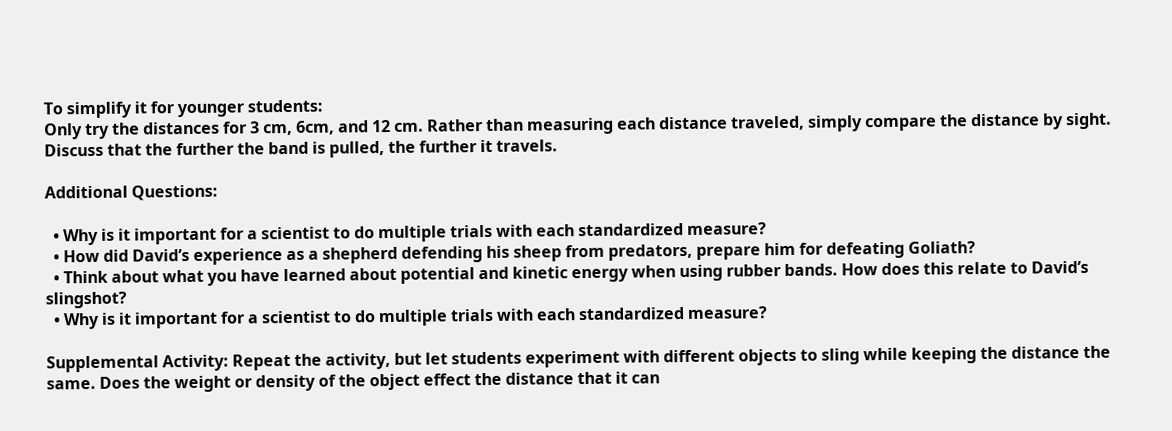To simplify it for younger students:
Only try the distances for 3 cm, 6cm, and 12 cm. Rather than measuring each distance traveled, simply compare the distance by sight. Discuss that the further the band is pulled, the further it travels.

Additional Questions:

  • Why is it important for a scientist to do multiple trials with each standardized measure?
  • How did David’s experience as a shepherd defending his sheep from predators, prepare him for defeating Goliath?
  • Think about what you have learned about potential and kinetic energy when using rubber bands. How does this relate to David’s slingshot?
  • Why is it important for a scientist to do multiple trials with each standardized measure?

Supplemental Activity: Repeat the activity, but let students experiment with different objects to sling while keeping the distance the same. Does the weight or density of the object effect the distance that it can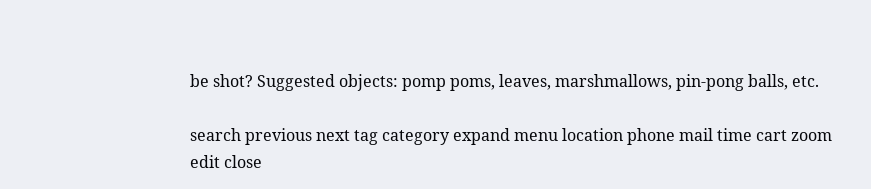be shot? Suggested objects: pomp poms, leaves, marshmallows, pin-pong balls, etc.

search previous next tag category expand menu location phone mail time cart zoom edit close